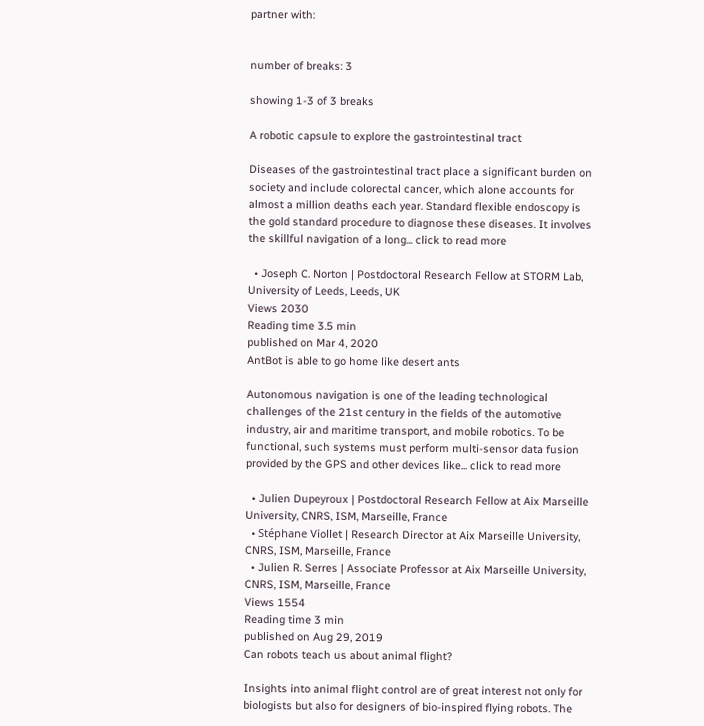partner with:


number of breaks: 3

showing 1-3 of 3 breaks

A robotic capsule to explore the gastrointestinal tract

Diseases of the gastrointestinal tract place a significant burden on society and include colorectal cancer, which alone accounts for almost a million deaths each year. Standard flexible endoscopy is the gold standard procedure to diagnose these diseases. It involves the skillful navigation of a long... click to read more

  • Joseph C. Norton | Postdoctoral Research Fellow at STORM Lab, University of Leeds, Leeds, UK
Views 2030
Reading time 3.5 min
published on Mar 4, 2020
AntBot is able to go home like desert ants

Autonomous navigation is one of the leading technological challenges of the 21st century in the fields of the automotive industry, air and maritime transport, and mobile robotics. To be functional, such systems must perform multi-sensor data fusion provided by the GPS and other devices like... click to read more

  • Julien Dupeyroux | Postdoctoral Research Fellow at Aix Marseille University, CNRS, ISM, Marseille, France
  • Stéphane Viollet | Research Director at Aix Marseille University, CNRS, ISM, Marseille, France
  • Julien R. Serres | Associate Professor at Aix Marseille University, CNRS, ISM, Marseille, France
Views 1554
Reading time 3 min
published on Aug 29, 2019
Can robots teach us about animal flight?

Insights into animal flight control are of great interest not only for biologists but also for designers of bio-inspired flying robots. The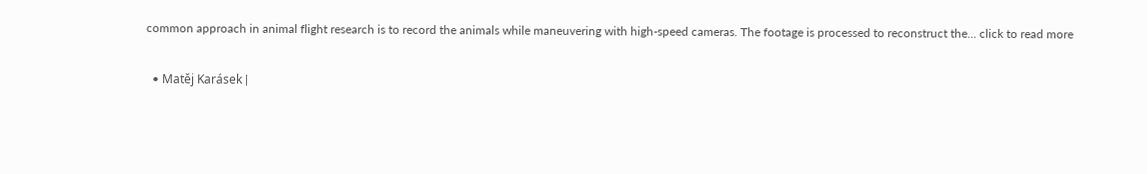common approach in animal flight research is to record the animals while maneuvering with high-speed cameras. The footage is processed to reconstruct the... click to read more

  • Matěj Karásek |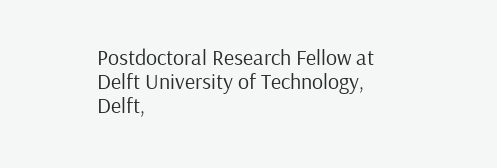Postdoctoral Research Fellow at Delft University of Technology, Delft,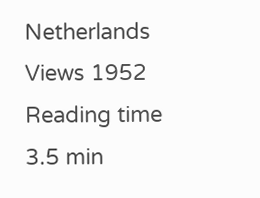Netherlands
Views 1952
Reading time 3.5 min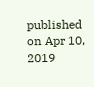published on Apr 10, 2019